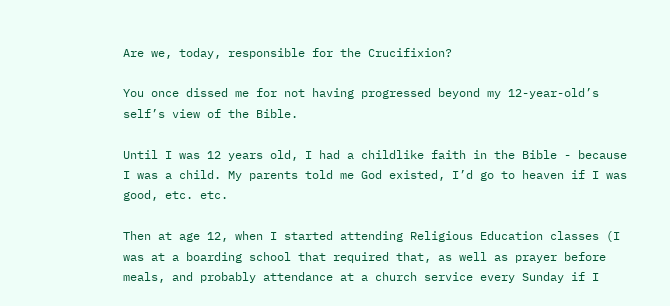Are we, today, responsible for the Crucifixion?

You once dissed me for not having progressed beyond my 12-year-old’s self’s view of the Bible.

Until I was 12 years old, I had a childlike faith in the Bible - because I was a child. My parents told me God existed, I’d go to heaven if I was good, etc. etc.

Then at age 12, when I started attending Religious Education classes (I was at a boarding school that required that, as well as prayer before meals, and probably attendance at a church service every Sunday if I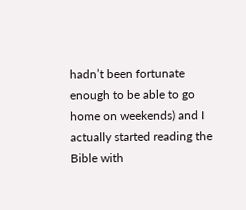hadn’t been fortunate enough to be able to go home on weekends) and I actually started reading the Bible with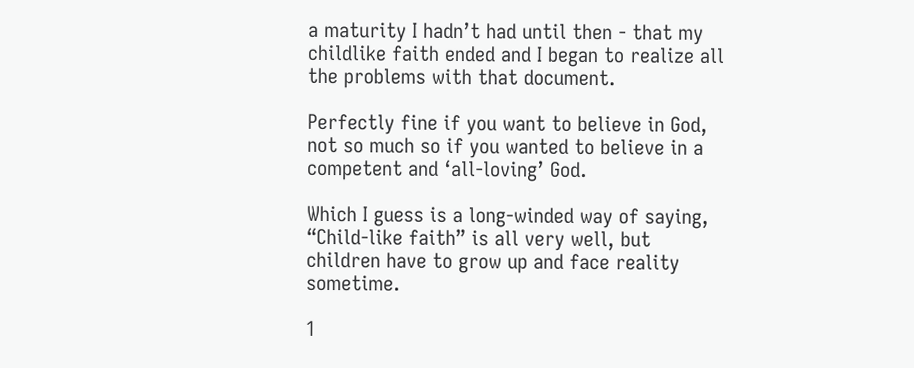a maturity I hadn’t had until then - that my childlike faith ended and I began to realize all the problems with that document.

Perfectly fine if you want to believe in God, not so much so if you wanted to believe in a competent and ‘all-loving’ God.

Which I guess is a long-winded way of saying, “Child-like faith” is all very well, but children have to grow up and face reality sometime.

1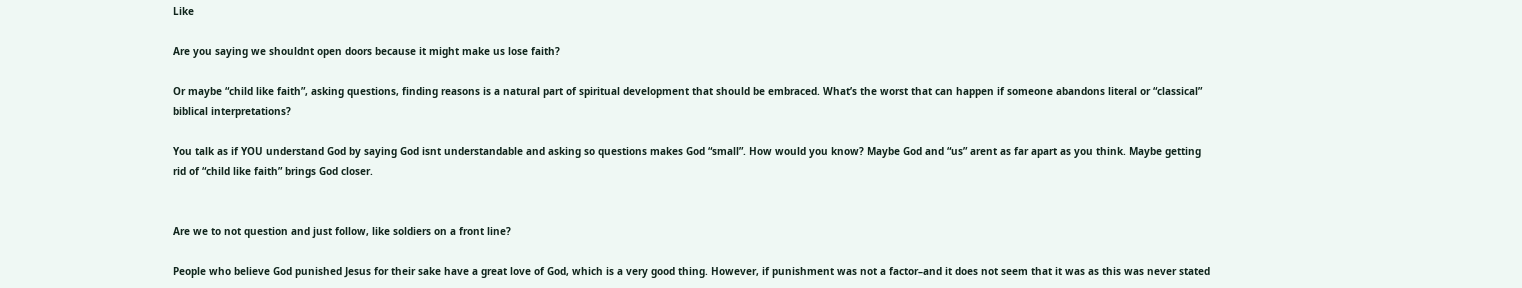Like

Are you saying we shouldnt open doors because it might make us lose faith?

Or maybe “child like faith”, asking questions, finding reasons is a natural part of spiritual development that should be embraced. What’s the worst that can happen if someone abandons literal or “classical” biblical interpretations?

You talk as if YOU understand God by saying God isnt understandable and asking so questions makes God “small”. How would you know? Maybe God and “us” arent as far apart as you think. Maybe getting rid of “child like faith” brings God closer.


Are we to not question and just follow, like soldiers on a front line?

People who believe God punished Jesus for their sake have a great love of God, which is a very good thing. However, if punishment was not a factor–and it does not seem that it was as this was never stated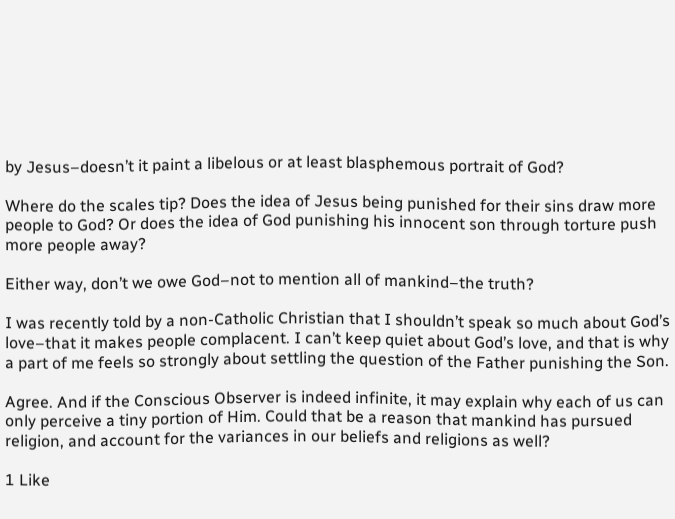by Jesus–doesn’t it paint a libelous or at least blasphemous portrait of God?

Where do the scales tip? Does the idea of Jesus being punished for their sins draw more people to God? Or does the idea of God punishing his innocent son through torture push more people away?

Either way, don’t we owe God–not to mention all of mankind–the truth?

I was recently told by a non-Catholic Christian that I shouldn’t speak so much about God’s love–that it makes people complacent. I can’t keep quiet about God’s love, and that is why a part of me feels so strongly about settling the question of the Father punishing the Son.

Agree. And if the Conscious Observer is indeed infinite, it may explain why each of us can only perceive a tiny portion of Him. Could that be a reason that mankind has pursued religion, and account for the variances in our beliefs and religions as well?

1 Like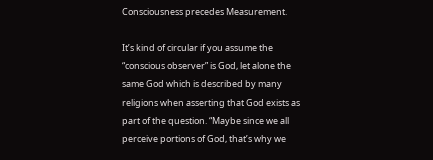Consciousness precedes Measurement.

It’s kind of circular if you assume the “conscious observer” is God, let alone the same God which is described by many religions when asserting that God exists as part of the question. “Maybe since we all perceive portions of God, that’s why we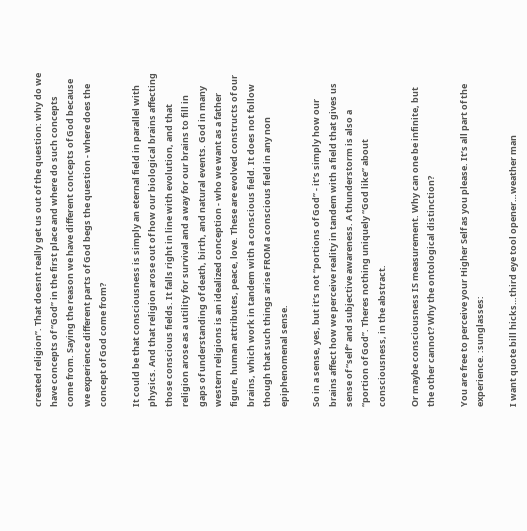created religion”. That doesnt really get us out of the question: why do we have concepts of “God” in the first place and where do such concepts come from. Saying the reason we have different concepts of God because we experience different parts of God begs the question - where does the concept of God come from?

It could be that consciousness is simply an eternal field in parallel with physics. And that religion arose out of how our biological brains affecting those conscious fields. It falls right in line with evolution, and that religion arose as a utility for survival and a way for our brains to fill in gaps of understanding of death, birth, and natural events. God in many western religions is an idealized conception - who we want as a father figure, human attributes, peace, love. These are evolved constructs of our brains, which work in tandem with a conscious field. It does not follow though that such things arise FROM a conscious field in any non epiphenomenal sense.

So in a sense, yes, but it’s not “portions of God” - it’s simply how our brains affect how we perceive reality in tandem with a field that gives us sense of “self” and subjective awareness. A thunderstorm is also a “portion of God”. Theres nothing uniquely “God like” about consciousness, in the abstract.

Or maybe consciousness IS measurement. Why can one be infinite, but the other cannot? Why the ontological distinction?

You are free to perceive your Higher Self as you please. It’s all part of the experience. :sunglasses:

I want quote bill hicks…third eye tool opener…weather man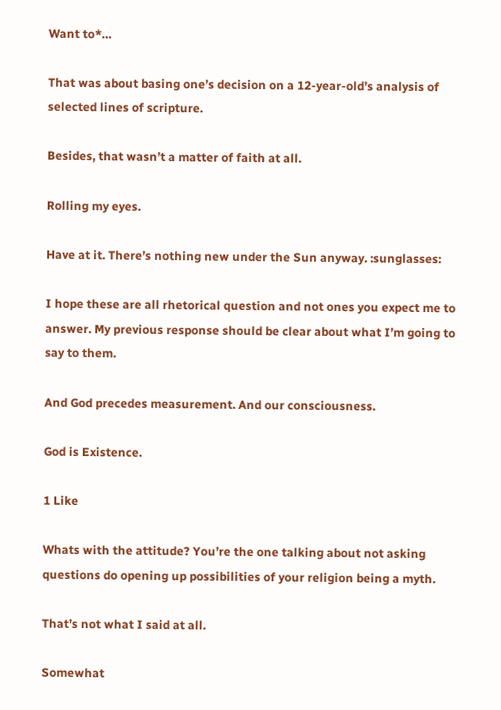Want to*…

That was about basing one’s decision on a 12-year-old’s analysis of selected lines of scripture.

Besides, that wasn’t a matter of faith at all.

Rolling my eyes.

Have at it. There’s nothing new under the Sun anyway. :sunglasses:

I hope these are all rhetorical question and not ones you expect me to answer. My previous response should be clear about what I’m going to say to them.

And God precedes measurement. And our consciousness.

God is Existence.

1 Like

Whats with the attitude? You’re the one talking about not asking questions do opening up possibilities of your religion being a myth.

That’s not what I said at all.

Somewhat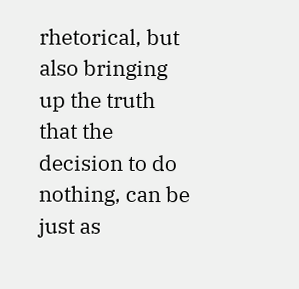rhetorical, but also bringing up the truth that the decision to do nothing, can be just as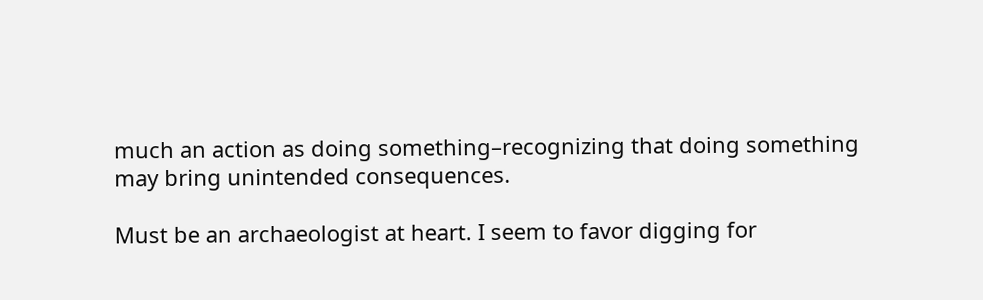much an action as doing something–recognizing that doing something may bring unintended consequences.

Must be an archaeologist at heart. I seem to favor digging for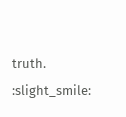truth. :slight_smile: